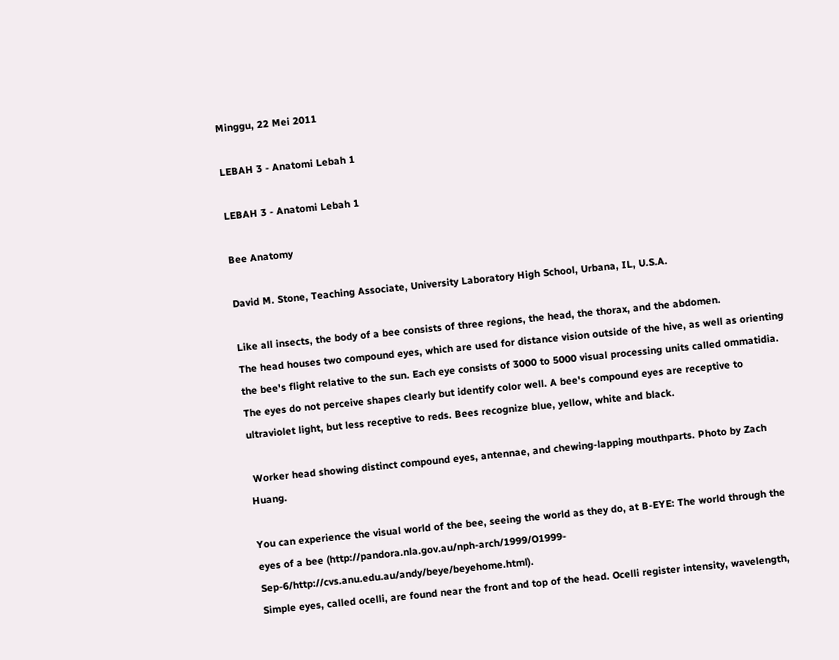Minggu, 22 Mei 2011

LEBAH 3 - Anatomi Lebah 1

LEBAH 3 - Anatomi Lebah 1

Bee Anatomy

David M. Stone, Teaching Associate, University Laboratory High School, Urbana, IL, U.S.A.

Like all insects, the body of a bee consists of three regions, the head, the thorax, and the abdomen.
The head houses two compound eyes, which are used for distance vision outside of the hive, as well as orienting the bee's flight relative to the sun. Each eye consists of 3000 to 5000 visual processing units called ommatidia. The eyes do not perceive shapes clearly but identify color well. A bee's compound eyes are receptive to ultraviolet light, but less receptive to reds. Bees recognize blue, yellow, white and black.

 Worker head showing distinct compound eyes, antennae, and chewing-lapping mouthparts. Photo by Zach Huang.

You can experience the visual world of the bee, seeing the world as they do, at B-EYE: The world through the eyes of a bee (http://pandora.nla.gov.au/nph-arch/1999/O1999-Sep-6/http://cvs.anu.edu.au/andy/beye/beyehome.html).
Simple eyes, called ocelli, are found near the front and top of the head. Ocelli register intensity, wavelength,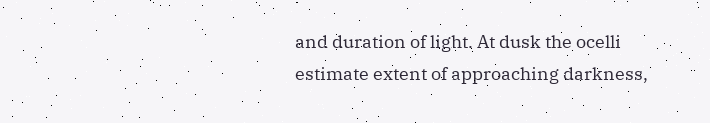and duration of light. At dusk the ocelli estimate extent of approaching darkness,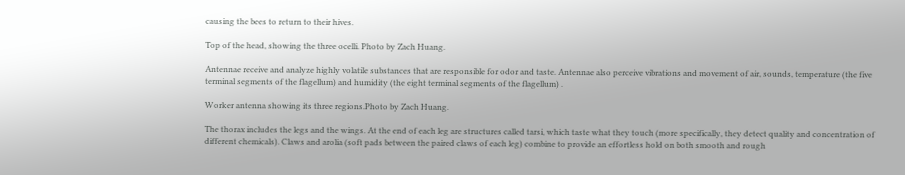causing the bees to return to their hives.

Top of the head, showing the three ocelli. Photo by Zach Huang.

Antennae receive and analyze highly volatile substances that are responsible for odor and taste. Antennae also perceive vibrations and movement of air, sounds, temperature (the five terminal segments of the flagellum) and humidity (the eight terminal segments of the flagellum) .

Worker antenna showing its three regions.Photo by Zach Huang.

The thorax includes the legs and the wings. At the end of each leg are structures called tarsi, which taste what they touch (more specifically, they detect quality and concentration of different chemicals). Claws and arolia (soft pads between the paired claws of each leg) combine to provide an effortless hold on both smooth and rough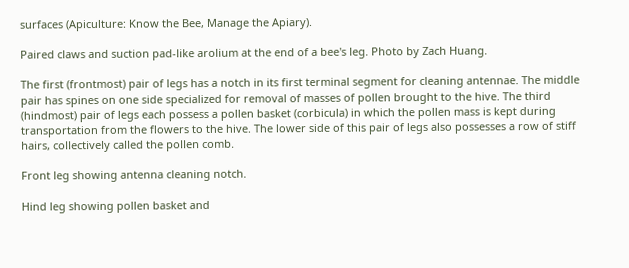surfaces (Apiculture: Know the Bee, Manage the Apiary).

Paired claws and suction pad-like arolium at the end of a bee's leg. Photo by Zach Huang.

The first (frontmost) pair of legs has a notch in its first terminal segment for cleaning antennae. The middle pair has spines on one side specialized for removal of masses of pollen brought to the hive. The third (hindmost) pair of legs each possess a pollen basket (corbicula) in which the pollen mass is kept during transportation from the flowers to the hive. The lower side of this pair of legs also possesses a row of stiff hairs, collectively called the pollen comb.

Front leg showing antenna cleaning notch.

Hind leg showing pollen basket and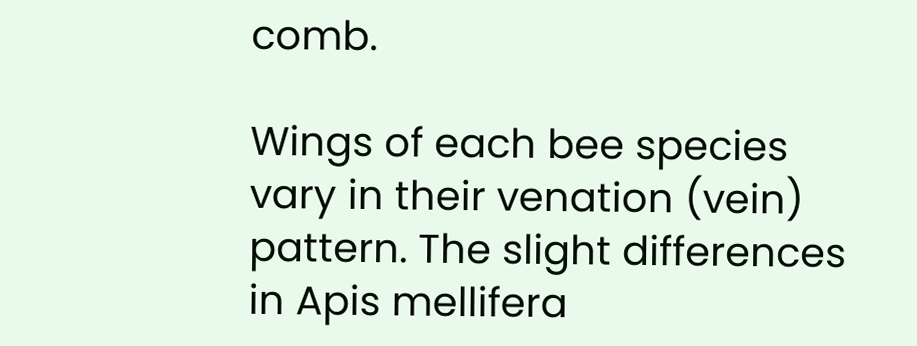comb.

Wings of each bee species vary in their venation (vein) pattern. The slight differences in Apis mellifera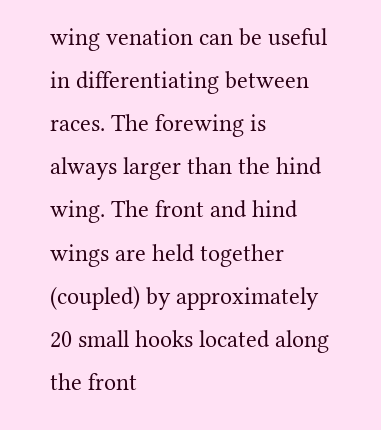wing venation can be useful in differentiating between races. The forewing is always larger than the hind wing. The front and hind wings are held together (coupled) by approximately 20 small hooks located along the front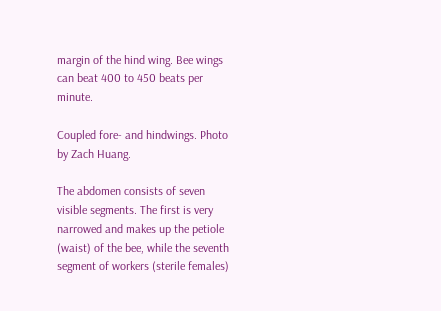margin of the hind wing. Bee wings can beat 400 to 450 beats per minute.

Coupled fore- and hindwings. Photo by Zach Huang.

The abdomen consists of seven visible segments. The first is very narrowed and makes up the petiole (waist) of the bee, while the seventh segment of workers (sterile females)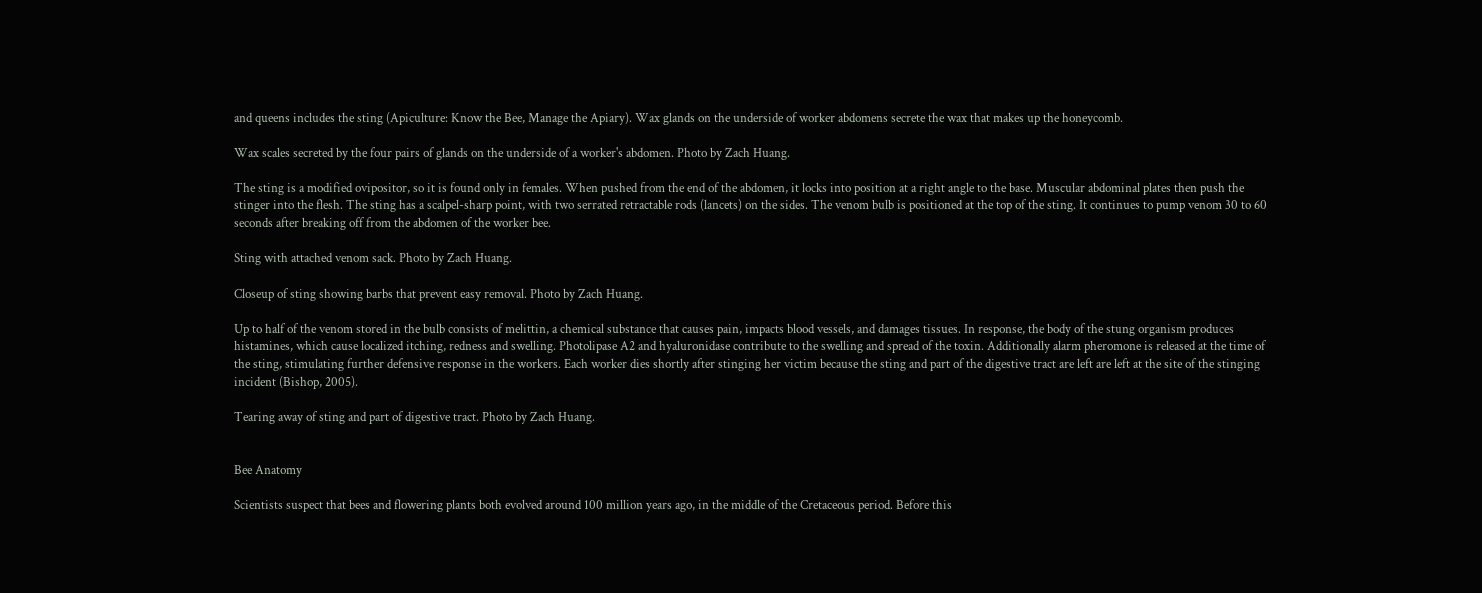and queens includes the sting (Apiculture: Know the Bee, Manage the Apiary). Wax glands on the underside of worker abdomens secrete the wax that makes up the honeycomb.

Wax scales secreted by the four pairs of glands on the underside of a worker's abdomen. Photo by Zach Huang.

The sting is a modified ovipositor, so it is found only in females. When pushed from the end of the abdomen, it locks into position at a right angle to the base. Muscular abdominal plates then push the stinger into the flesh. The sting has a scalpel-sharp point, with two serrated retractable rods (lancets) on the sides. The venom bulb is positioned at the top of the sting. It continues to pump venom 30 to 60 seconds after breaking off from the abdomen of the worker bee.

Sting with attached venom sack. Photo by Zach Huang.

Closeup of sting showing barbs that prevent easy removal. Photo by Zach Huang.

Up to half of the venom stored in the bulb consists of melittin, a chemical substance that causes pain, impacts blood vessels, and damages tissues. In response, the body of the stung organism produces histamines, which cause localized itching, redness and swelling. Photolipase A2 and hyaluronidase contribute to the swelling and spread of the toxin. Additionally alarm pheromone is released at the time of the sting, stimulating further defensive response in the workers. Each worker dies shortly after stinging her victim because the sting and part of the digestive tract are left are left at the site of the stinging incident (Bishop, 2005).

Tearing away of sting and part of digestive tract. Photo by Zach Huang.


Bee Anatomy

Scientists suspect that bees and flowering plants both evolved around 100 million years ago, in the middle of the Cretaceous period. Before this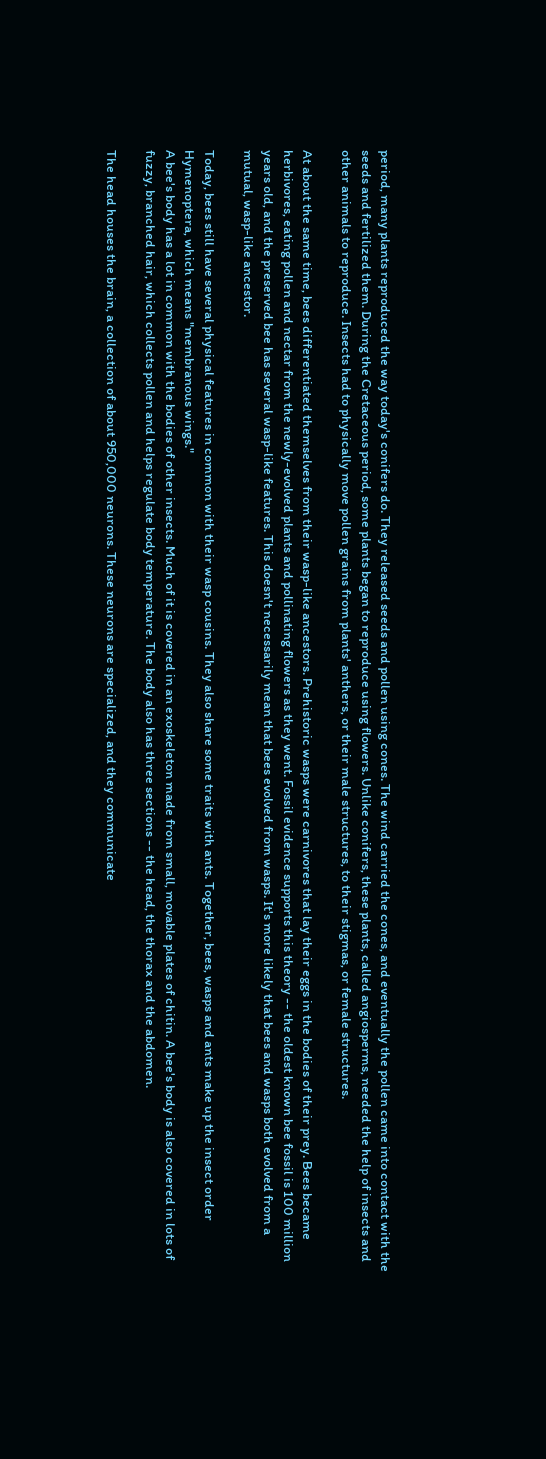period, many plants reproduced the way today's conifers do. They released seeds and pollen using cones. The wind carried the cones, and eventually the pollen came into contact with the seeds and fertilized them. During the Cretaceous period, some plants began to reproduce using flowers. Unlike conifers, these plants, called angiosperms, needed the help of insects and other animals to reproduce. Insects had to physically move pollen grains from plants' anthers, or their male structures, to their stigmas, or female structures.

At about the same time, bees differentiated themselves from their wasp-like ancestors. Prehistoric wasps were carnivores that lay their eggs in the bodies of their prey. Bees became herbivores, eating pollen and nectar from the newly-evolved plants and pollinating flowers as they went. Fossil evidence supports this theory -- the oldest known bee fossil is 100 million years old, and the preserved bee has several wasp-like features. This doesn't necessarily mean that bees evolved from wasps. It's more likely that bees and wasps both evolved from a mutual, wasp-like ancestor.

Today, bees still have several physical features in common with their wasp cousins. They also share some traits with ants. Together, bees, wasps and ants make up the insect order Hymenoptera, which means "membranous wings."
A bee's body has a lot in common with the bodies of other insects. Much of it is covered in an exoskeleton made from small, movable plates of chitin. A bee's body is also covered in lots of fuzzy, branched hair, which collects pollen and helps regulate body temperature. The body also has three sections -- the head, the thorax and the abdomen.

The head houses the brain, a collection of about 950,000 neurons. These neurons are specialized, and they communicate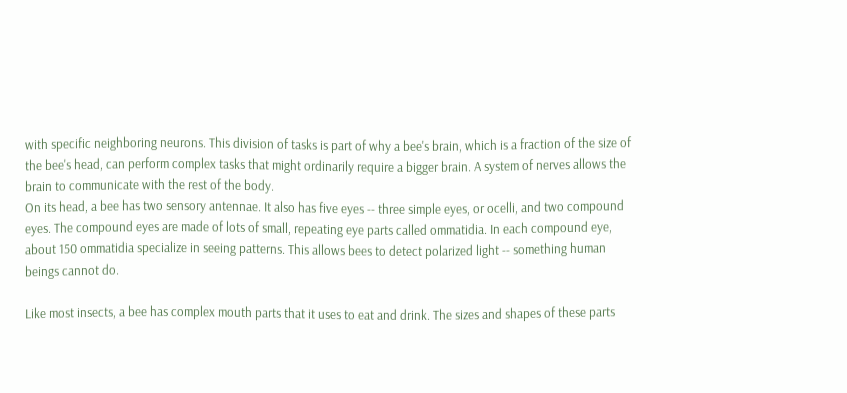with specific neighboring neurons. This division of tasks is part of why a bee's brain, which is a fraction of the size of the bee's head, can perform complex tasks that might ordinarily require a bigger brain. A system of nerves allows the brain to communicate with the rest of the body.
On its head, a bee has two sensory antennae. It also has five eyes -- three simple eyes, or ocelli, and two compound eyes. The compound eyes are made of lots of small, repeating eye parts called ommatidia. In each compound eye, about 150 ommatidia specialize in seeing patterns. This allows bees to detect polarized light -- something human beings cannot do.

Like most insects, a bee has complex mouth parts that it uses to eat and drink. The sizes and shapes of these parts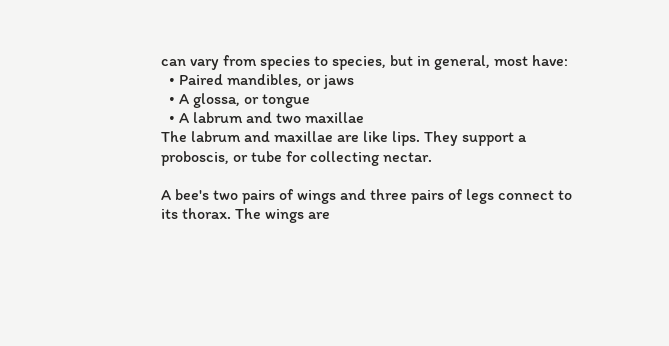can vary from species to species, but in general, most have:
  • Paired mandibles, or jaws
  • A glossa, or tongue
  • A labrum and two maxillae
The labrum and maxillae are like lips. They support a proboscis, or tube for collecting nectar.

A bee's two pairs of wings and three pairs of legs connect to its thorax. The wings are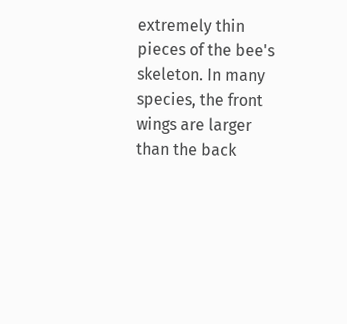extremely thin pieces of the bee's skeleton. In many species, the front wings are larger than the back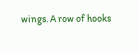wings. A row of hooks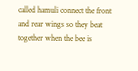called hamuli connect the front and rear wings so they beat together when the bee is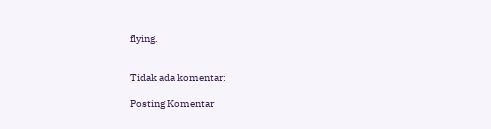flying.


Tidak ada komentar:

Posting Komentar